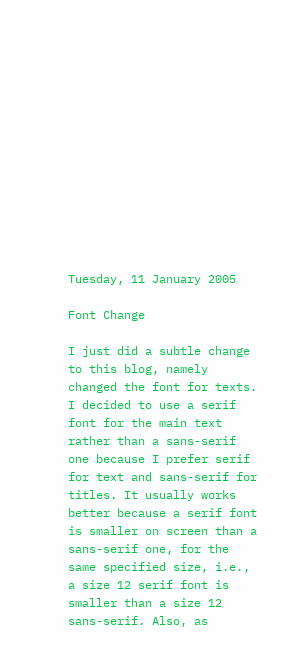Tuesday, 11 January 2005

Font Change

I just did a subtle change to this blog, namely changed the font for texts. I decided to use a serif font for the main text rather than a sans-serif one because I prefer serif for text and sans-serif for titles. It usually works better because a serif font is smaller on screen than a sans-serif one, for the same specified size, i.e., a size 12 serif font is smaller than a size 12 sans-serif. Also, as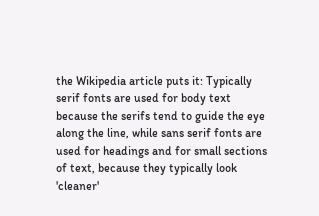the Wikipedia article puts it: Typically serif fonts are used for body text because the serifs tend to guide the eye along the line, while sans serif fonts are used for headings and for small sections of text, because they typically look 'cleaner'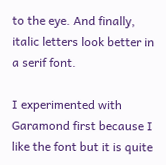to the eye. And finally, italic letters look better in a serif font.

I experimented with Garamond first because I like the font but it is quite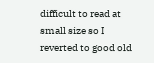difficult to read at small size so I reverted to good old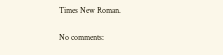Times New Roman.

No comments: